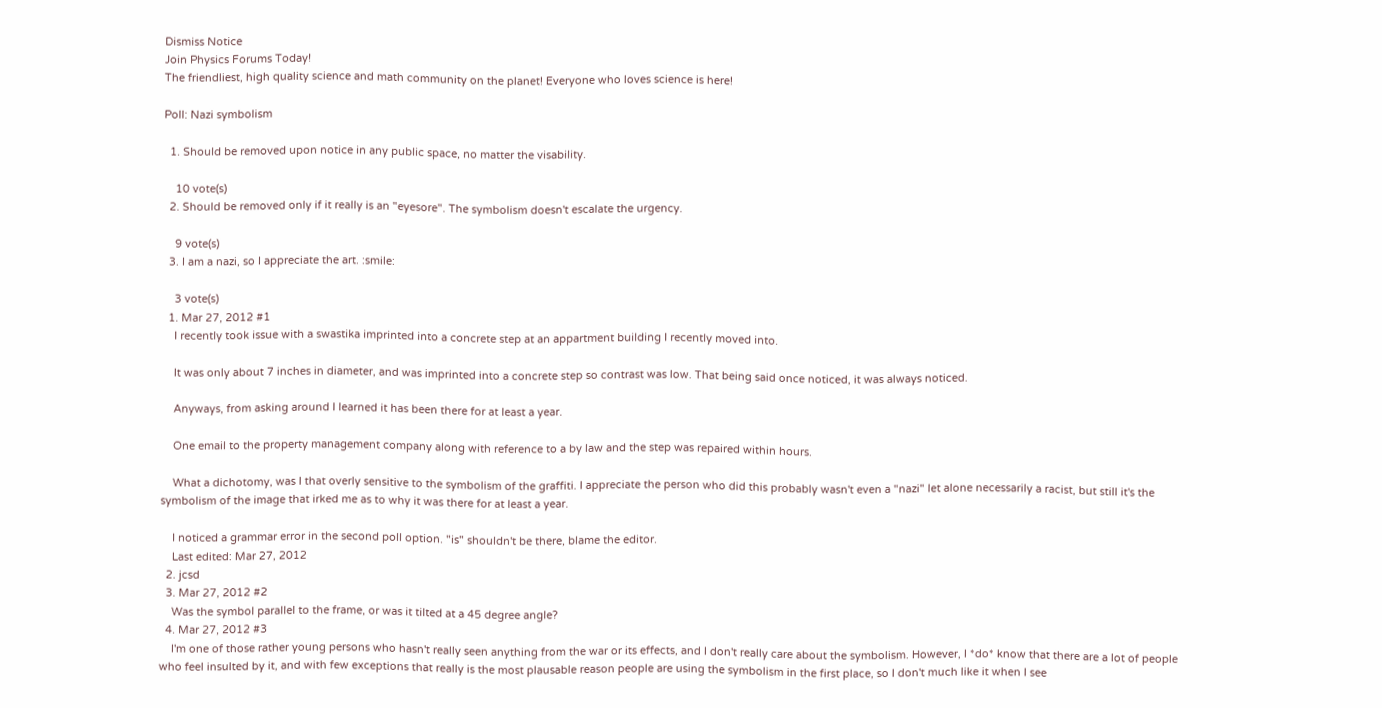Dismiss Notice
Join Physics Forums Today!
The friendliest, high quality science and math community on the planet! Everyone who loves science is here!

Poll: Nazi symbolism

  1. Should be removed upon notice in any public space, no matter the visability.

    10 vote(s)
  2. Should be removed only if it really is an "eyesore". The symbolism doesn't escalate the urgency.

    9 vote(s)
  3. I am a nazi, so I appreciate the art. :smile:

    3 vote(s)
  1. Mar 27, 2012 #1
    I recently took issue with a swastika imprinted into a concrete step at an appartment building I recently moved into.

    It was only about 7 inches in diameter, and was imprinted into a concrete step so contrast was low. That being said once noticed, it was always noticed.

    Anyways, from asking around I learned it has been there for at least a year.

    One email to the property management company along with reference to a by law and the step was repaired within hours.

    What a dichotomy, was I that overly sensitive to the symbolism of the graffiti. I appreciate the person who did this probably wasn't even a "nazi" let alone necessarily a racist, but still it's the symbolism of the image that irked me as to why it was there for at least a year.

    I noticed a grammar error in the second poll option. "is" shouldn't be there, blame the editor.
    Last edited: Mar 27, 2012
  2. jcsd
  3. Mar 27, 2012 #2
    Was the symbol parallel to the frame, or was it tilted at a 45 degree angle?
  4. Mar 27, 2012 #3
    I'm one of those rather young persons who hasn't really seen anything from the war or its effects, and I don't really care about the symbolism. However, I *do* know that there are a lot of people who feel insulted by it, and with few exceptions that really is the most plausable reason people are using the symbolism in the first place, so I don't much like it when I see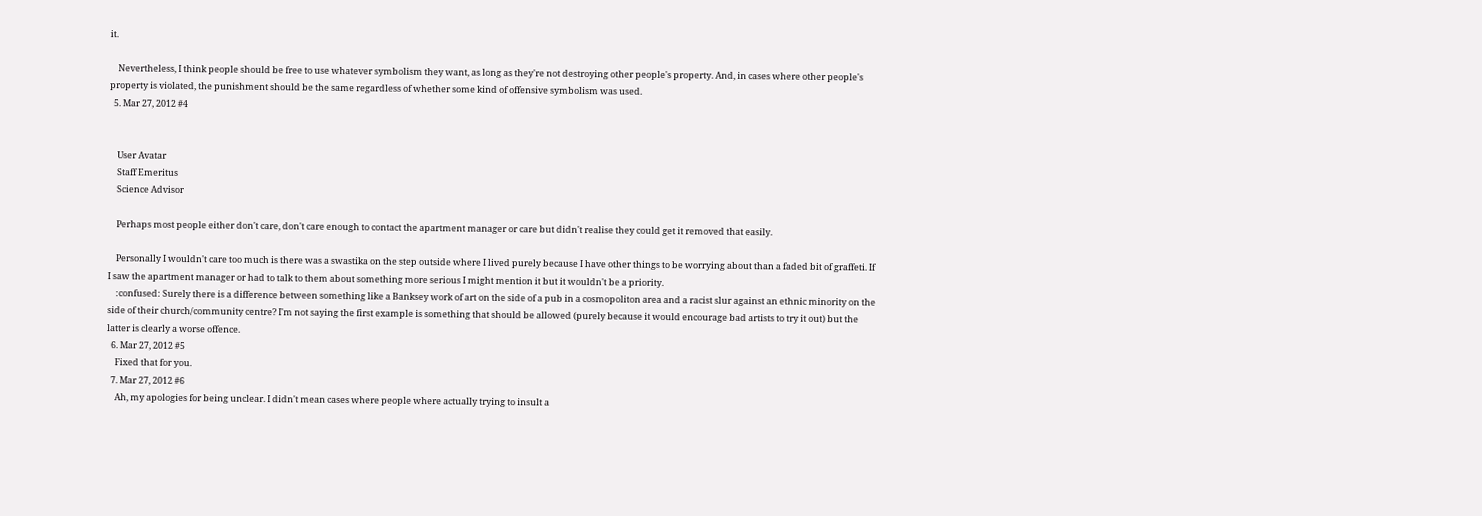it.

    Nevertheless, I think people should be free to use whatever symbolism they want, as long as they're not destroying other people's property. And, in cases where other people's property is violated, the punishment should be the same regardless of whether some kind of offensive symbolism was used.
  5. Mar 27, 2012 #4


    User Avatar
    Staff Emeritus
    Science Advisor

    Perhaps most people either don't care, don't care enough to contact the apartment manager or care but didn't realise they could get it removed that easily.

    Personally I wouldn't care too much is there was a swastika on the step outside where I lived purely because I have other things to be worrying about than a faded bit of graffeti. If I saw the apartment manager or had to talk to them about something more serious I might mention it but it wouldn't be a priority.
    :confused: Surely there is a difference between something like a Banksey work of art on the side of a pub in a cosmopoliton area and a racist slur against an ethnic minority on the side of their church/community centre? I'm not saying the first example is something that should be allowed (purely because it would encourage bad artists to try it out) but the latter is clearly a worse offence.
  6. Mar 27, 2012 #5
    Fixed that for you.
  7. Mar 27, 2012 #6
    Ah, my apologies for being unclear. I didn't mean cases where people where actually trying to insult a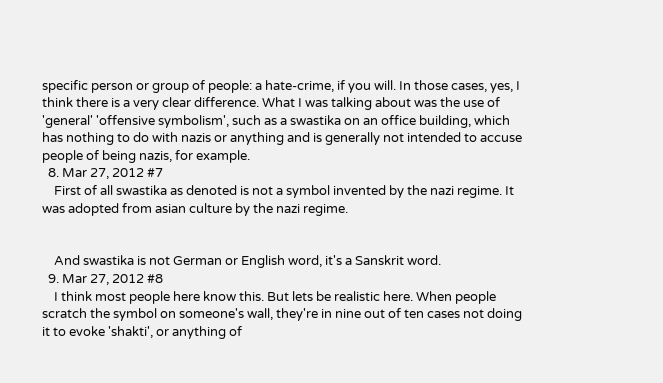specific person or group of people: a hate-crime, if you will. In those cases, yes, I think there is a very clear difference. What I was talking about was the use of 'general' 'offensive symbolism', such as a swastika on an office building, which has nothing to do with nazis or anything and is generally not intended to accuse people of being nazis, for example.
  8. Mar 27, 2012 #7
    First of all swastika as denoted is not a symbol invented by the nazi regime. It was adopted from asian culture by the nazi regime.


    And swastika is not German or English word, it's a Sanskrit word.
  9. Mar 27, 2012 #8
    I think most people here know this. But lets be realistic here. When people scratch the symbol on someone's wall, they're in nine out of ten cases not doing it to evoke 'shakti', or anything of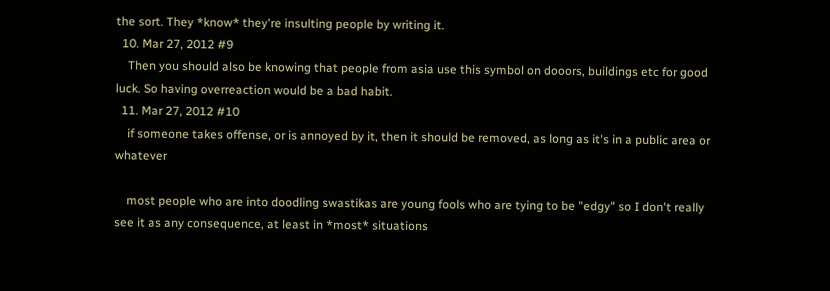the sort. They *know* they're insulting people by writing it.
  10. Mar 27, 2012 #9
    Then you should also be knowing that people from asia use this symbol on dooors, buildings etc for good luck. So having overreaction would be a bad habit.
  11. Mar 27, 2012 #10
    if someone takes offense, or is annoyed by it, then it should be removed, as long as it's in a public area or whatever

    most people who are into doodling swastikas are young fools who are tying to be "edgy" so I don't really see it as any consequence, at least in *most* situations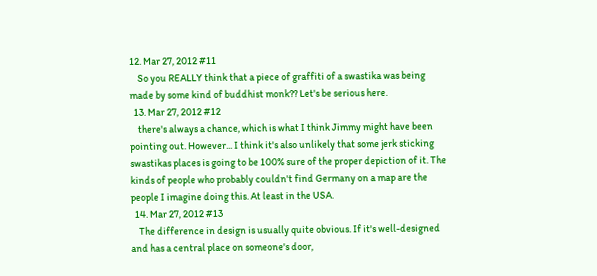12. Mar 27, 2012 #11
    So you REALLY think that a piece of graffiti of a swastika was being made by some kind of buddhist monk?? Let's be serious here.
  13. Mar 27, 2012 #12
    there's always a chance, which is what I think Jimmy might have been pointing out. However... I think it's also unlikely that some jerk sticking swastikas places is going to be 100% sure of the proper depiction of it. The kinds of people who probably couldn't find Germany on a map are the people I imagine doing this. At least in the USA.
  14. Mar 27, 2012 #13
    The difference in design is usually quite obvious. If it's well-designed and has a central place on someone's door,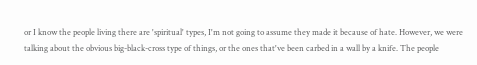or I know the people living there are 'spiritual' types, I'm not going to assume they made it because of hate. However, we were talking about the obvious big-black-cross type of things, or the ones that've been carbed in a wall by a knife. The people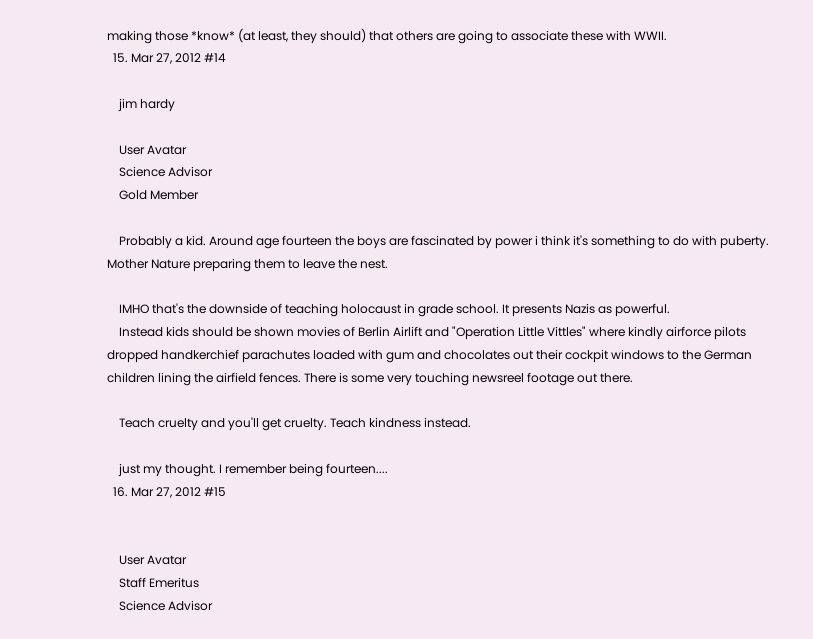making those *know* (at least, they should) that others are going to associate these with WWII.
  15. Mar 27, 2012 #14

    jim hardy

    User Avatar
    Science Advisor
    Gold Member

    Probably a kid. Around age fourteen the boys are fascinated by power i think it's something to do with puberty. Mother Nature preparing them to leave the nest.

    IMHO that's the downside of teaching holocaust in grade school. It presents Nazis as powerful.
    Instead kids should be shown movies of Berlin Airlift and "Operation Little Vittles" where kindly airforce pilots dropped handkerchief parachutes loaded with gum and chocolates out their cockpit windows to the German children lining the airfield fences. There is some very touching newsreel footage out there.

    Teach cruelty and you'll get cruelty. Teach kindness instead.

    just my thought. I remember being fourteen....
  16. Mar 27, 2012 #15


    User Avatar
    Staff Emeritus
    Science Advisor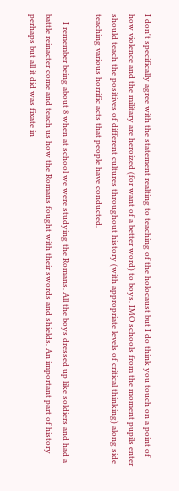I don't specifically agree with the statement realting to teaching of the holocaust but I do think you touch on a point of how violence and the military are heroized (for want of a better word) to boys. IMO schools from the moment pupils enter should teach the positives of different cultures throughout history (with appropriate levels of critical thinking) along side teaching various horrific acts that people have conducted.

    I remember being about 8 when at school we were studying the Romans. All the boys dressed up like soldiers and had a battle reinacter come and teach us how the Romans fought with their swords and shields. An important part of history perhaps but all it did was fixate in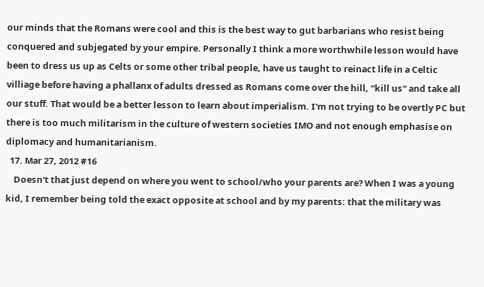our minds that the Romans were cool and this is the best way to gut barbarians who resist being conquered and subjegated by your empire. Personally I think a more worthwhile lesson would have been to dress us up as Celts or some other tribal people, have us taught to reinact life in a Celtic villiage before having a phallanx of adults dressed as Romans come over the hill, "kill us" and take all our stuff. That would be a better lesson to learn about imperialism. I'm not trying to be overtly PC but there is too much militarism in the culture of western societies IMO and not enough emphasise on diplomacy and humanitarianism.
  17. Mar 27, 2012 #16
    Doesn't that just depend on where you went to school/who your parents are? When I was a young kid, I remember being told the exact opposite at school and by my parents: that the military was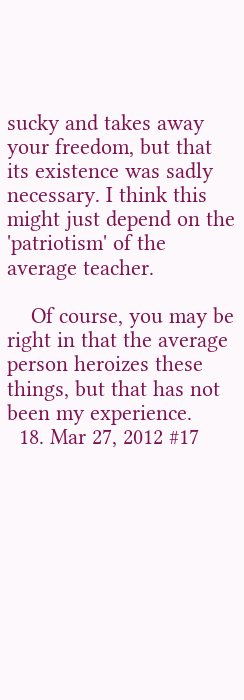sucky and takes away your freedom, but that its existence was sadly necessary. I think this might just depend on the 'patriotism' of the average teacher.

    Of course, you may be right in that the average person heroizes these things, but that has not been my experience.
  18. Mar 27, 2012 #17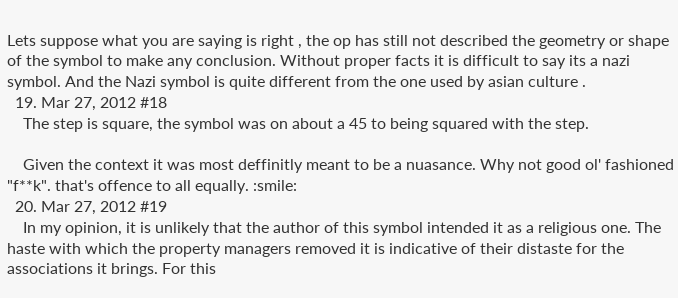Lets suppose what you are saying is right , the op has still not described the geometry or shape of the symbol to make any conclusion. Without proper facts it is difficult to say its a nazi symbol. And the Nazi symbol is quite different from the one used by asian culture .
  19. Mar 27, 2012 #18
    The step is square, the symbol was on about a 45 to being squared with the step.

    Given the context it was most deffinitly meant to be a nuasance. Why not good ol' fashioned "f**k". that's offence to all equally. :smile:
  20. Mar 27, 2012 #19
    In my opinion, it is unlikely that the author of this symbol intended it as a religious one. The haste with which the property managers removed it is indicative of their distaste for the associations it brings. For this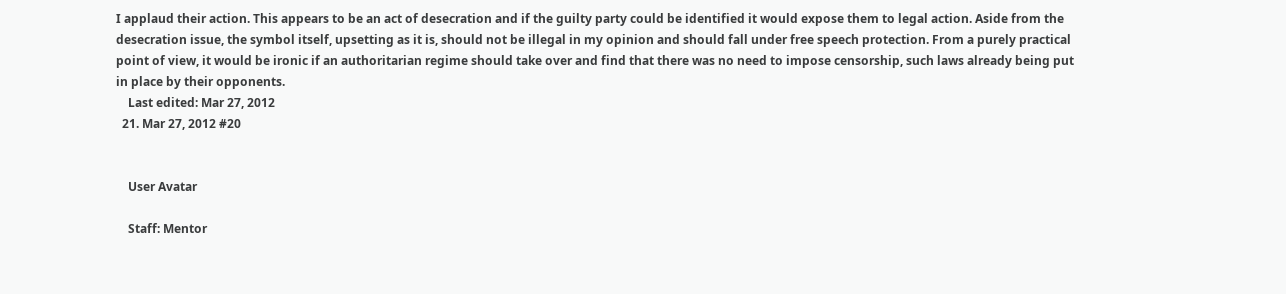I applaud their action. This appears to be an act of desecration and if the guilty party could be identified it would expose them to legal action. Aside from the desecration issue, the symbol itself, upsetting as it is, should not be illegal in my opinion and should fall under free speech protection. From a purely practical point of view, it would be ironic if an authoritarian regime should take over and find that there was no need to impose censorship, such laws already being put in place by their opponents.
    Last edited: Mar 27, 2012
  21. Mar 27, 2012 #20


    User Avatar

    Staff: Mentor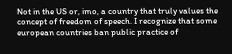Not in the US or, imo, a country that truly values the concept of freedom of speech. I recognize that some european countries ban public practice of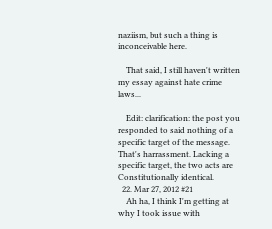naziism, but such a thing is inconceivable here.

    That said, I still haven't written my essay against hate crime laws...

    Edit: clarification: the post you responded to said nothing of a specific target of the message. That's harrassment. Lacking a specific target, the two acts are Constitutionally identical.
  22. Mar 27, 2012 #21
    Ah ha, I think I'm getting at why I took issue with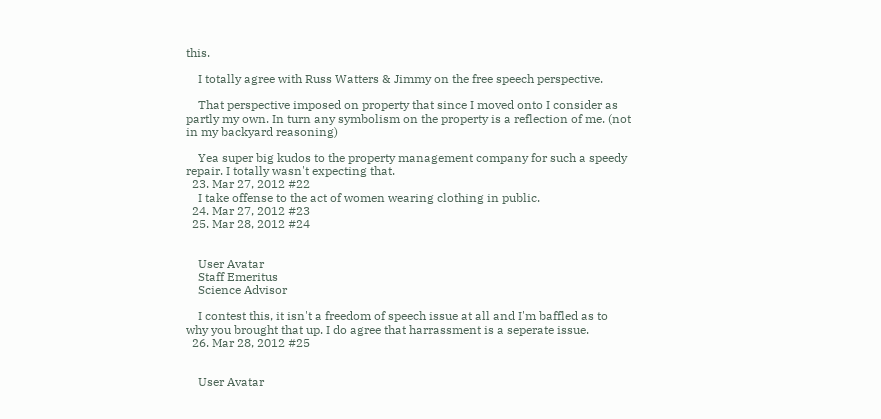this.

    I totally agree with Russ Watters & Jimmy on the free speech perspective.

    That perspective imposed on property that since I moved onto I consider as partly my own. In turn any symbolism on the property is a reflection of me. (not in my backyard reasoning)

    Yea super big kudos to the property management company for such a speedy repair. I totally wasn't expecting that.
  23. Mar 27, 2012 #22
    I take offense to the act of women wearing clothing in public.
  24. Mar 27, 2012 #23
  25. Mar 28, 2012 #24


    User Avatar
    Staff Emeritus
    Science Advisor

    I contest this, it isn't a freedom of speech issue at all and I'm baffled as to why you brought that up. I do agree that harrassment is a seperate issue.
  26. Mar 28, 2012 #25


    User Avatar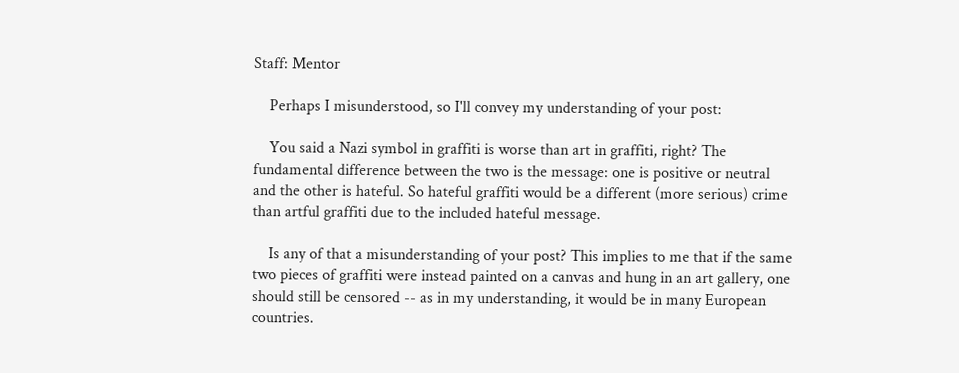Staff: Mentor

    Perhaps I misunderstood, so I'll convey my understanding of your post:

    You said a Nazi symbol in graffiti is worse than art in graffiti, right? The fundamental difference between the two is the message: one is positive or neutral and the other is hateful. So hateful graffiti would be a different (more serious) crime than artful graffiti due to the included hateful message.

    Is any of that a misunderstanding of your post? This implies to me that if the same two pieces of graffiti were instead painted on a canvas and hung in an art gallery, one should still be censored -- as in my understanding, it would be in many European countries.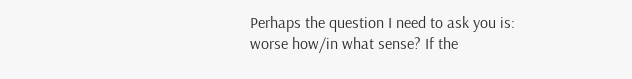Perhaps the question I need to ask you is: worse how/in what sense? If the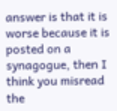answer is that it is worse because it is posted on a synagogue, then I think you misread the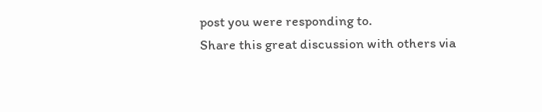post you were responding to.
Share this great discussion with others via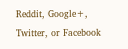Reddit, Google+, Twitter, or Facebook